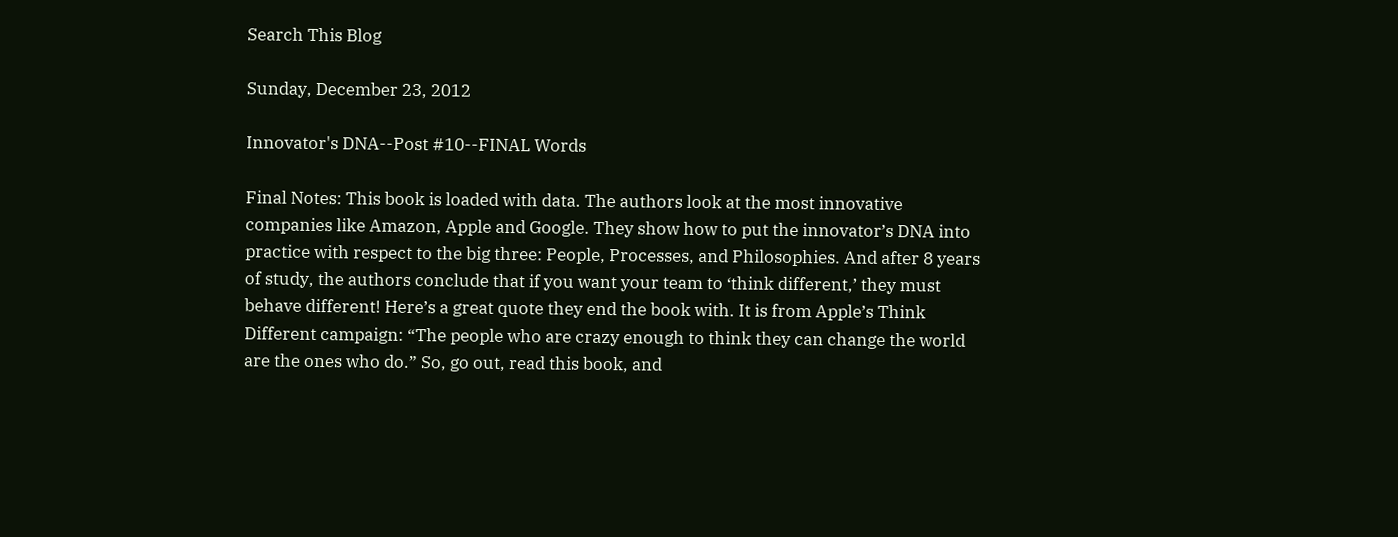Search This Blog

Sunday, December 23, 2012

Innovator's DNA--Post #10--FINAL Words

Final Notes: This book is loaded with data. The authors look at the most innovative companies like Amazon, Apple and Google. They show how to put the innovator’s DNA into practice with respect to the big three: People, Processes, and Philosophies. And after 8 years of study, the authors conclude that if you want your team to ‘think different,’ they must behave different! Here’s a great quote they end the book with. It is from Apple’s Think Different campaign: “The people who are crazy enough to think they can change the world are the ones who do.” So, go out, read this book, and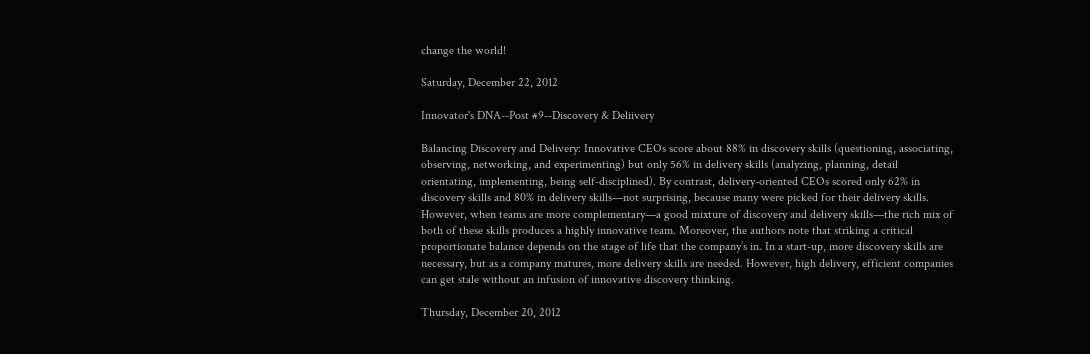change the world!

Saturday, December 22, 2012

Innovator's DNA--Post #9--Discovery & Deliivery

Balancing Discovery and Delivery: Innovative CEOs score about 88% in discovery skills (questioning, associating, observing, networking, and experimenting) but only 56% in delivery skills (analyzing, planning, detail orientating, implementing, being self-disciplined). By contrast, delivery-oriented CEOs scored only 62% in discovery skills and 80% in delivery skills—not surprising, because many were picked for their delivery skills. However, when teams are more complementary—a good mixture of discovery and delivery skills—the rich mix of both of these skills produces a highly innovative team. Moreover, the authors note that striking a critical proportionate balance depends on the stage of life that the company’s in. In a start-up, more discovery skills are necessary, but as a company matures, more delivery skills are needed. However, high delivery, efficient companies can get stale without an infusion of innovative discovery thinking.

Thursday, December 20, 2012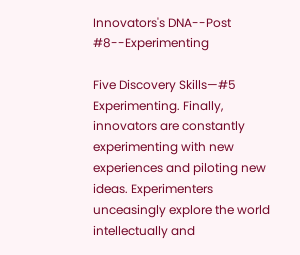Innovators's DNA--Post #8--Experimenting

Five Discovery Skills—#5 Experimenting. Finally, innovators are constantly experimenting with new experiences and piloting new ideas. Experimenters unceasingly explore the world intellectually and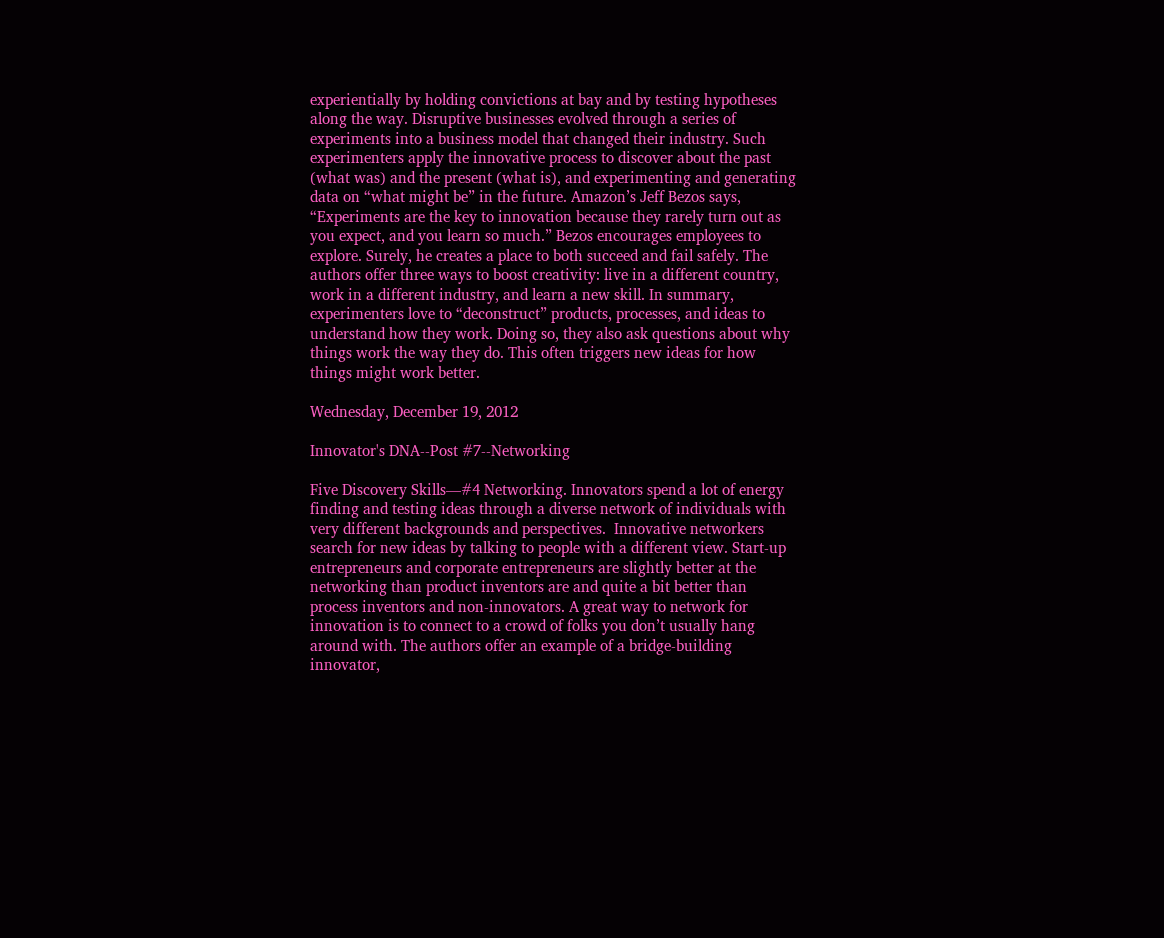experientially by holding convictions at bay and by testing hypotheses along the way. Disruptive businesses evolved through a series of experiments into a business model that changed their industry. Such experimenters apply the innovative process to discover about the past (what was) and the present (what is), and experimenting and generating data on “what might be” in the future. Amazon’s Jeff Bezos says, “Experiments are the key to innovation because they rarely turn out as you expect, and you learn so much.” Bezos encourages employees to explore. Surely, he creates a place to both succeed and fail safely. The authors offer three ways to boost creativity: live in a different country, work in a different industry, and learn a new skill. In summary, experimenters love to “deconstruct” products, processes, and ideas to understand how they work. Doing so, they also ask questions about why things work the way they do. This often triggers new ideas for how things might work better.

Wednesday, December 19, 2012

Innovator's DNA--Post #7--Networking

Five Discovery Skills—#4 Networking. Innovators spend a lot of energy finding and testing ideas through a diverse network of individuals with very different backgrounds and perspectives.  Innovative networkers search for new ideas by talking to people with a different view. Start-up entrepreneurs and corporate entrepreneurs are slightly better at the networking than product inventors are and quite a bit better than process inventors and non-innovators. A great way to network for innovation is to connect to a crowd of folks you don’t usually hang around with. The authors offer an example of a bridge-building innovator,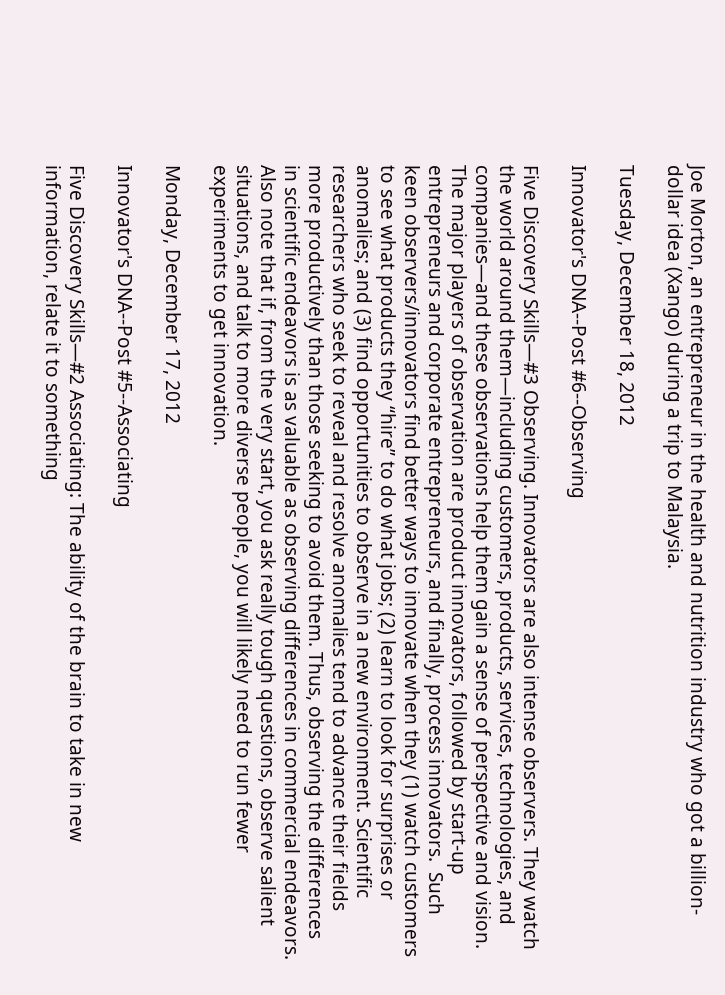Joe Morton, an entrepreneur in the health and nutrition industry who got a billion-dollar idea (Xango) during a trip to Malaysia.

Tuesday, December 18, 2012

Innovator's DNA--Post #6--Observing

Five Discovery Skills—#3 Observing. Innovators are also intense observers. They watch the world around them—including customers, products, services, technologies, and companies—and these observations help them gain a sense of perspective and vision. The major players of observation are product innovators, followed by start-up entrepreneurs and corporate entrepreneurs, and finally, process innovators.  Such keen observers/innovators find better ways to innovate when they (1) watch customers to see what products they “hire” to do what jobs; (2) learn to look for surprises or anomalies; and (3) find opportunities to observe in a new environment. Scientific researchers who seek to reveal and resolve anomalies tend to advance their fields more productively than those seeking to avoid them. Thus, observing the differences in scientific endeavors is as valuable as observing differences in commercial endeavors. Also note that if, from the very start, you ask really tough questions, observe salient situations, and talk to more diverse people, you will likely need to run fewer experiments to get innovation.

Monday, December 17, 2012

Innovator's DNA--Post #5--Associating

Five Discovery Skills—#2 Associating: The ability of the brain to take in new information, relate it to something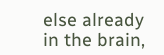else already in the brain,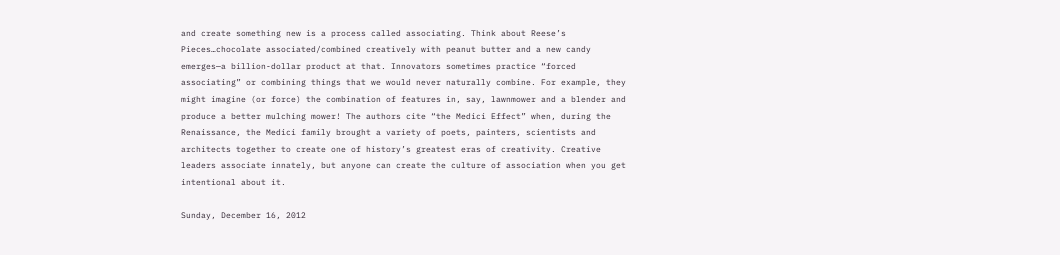and create something new is a process called associating. Think about Reese’s Pieces…chocolate associated/combined creatively with peanut butter and a new candy emerges—a billion-dollar product at that. Innovators sometimes practice “forced associating” or combining things that we would never naturally combine. For example, they might imagine (or force) the combination of features in, say, lawnmower and a blender and produce a better mulching mower! The authors cite “the Medici Effect” when, during the Renaissance, the Medici family brought a variety of poets, painters, scientists and architects together to create one of history’s greatest eras of creativity. Creative leaders associate innately, but anyone can create the culture of association when you get intentional about it.

Sunday, December 16, 2012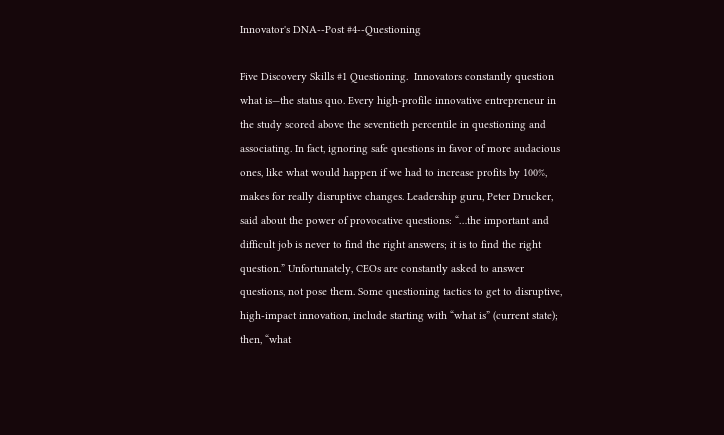Innovator's DNA--Post #4--Questioning

Five Discovery Skills #1 Questioning.  Innovators constantly question what is—the status quo. Every high-profile innovative entrepreneur in the study scored above the seventieth percentile in questioning and associating. In fact, ignoring safe questions in favor of more audacious ones, like what would happen if we had to increase profits by 100%, makes for really disruptive changes. Leadership guru, Peter Drucker, said about the power of provocative questions: “…the important and difficult job is never to find the right answers; it is to find the right question.” Unfortunately, CEOs are constantly asked to answer questions, not pose them. Some questioning tactics to get to disruptive, high-impact innovation, include starting with “what is” (current state); then, “what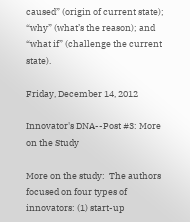caused” (origin of current state); “why” (what’s the reason); and “what if” (challenge the current state).

Friday, December 14, 2012

Innovator's DNA--Post #3: More on the Study

More on the study:  The authors focused on four types of innovators: (1) start-up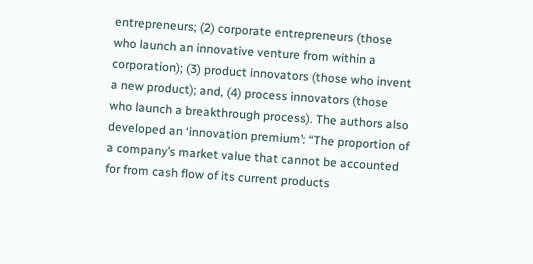entrepreneurs; (2) corporate entrepreneurs (those who launch an innovative venture from within a corporation); (3) product innovators (those who invent a new product); and, (4) process innovators (those who launch a breakthrough process). The authors also developed an ‘innovation premium’: “The proportion of a company’s market value that cannot be accounted for from cash flow of its current products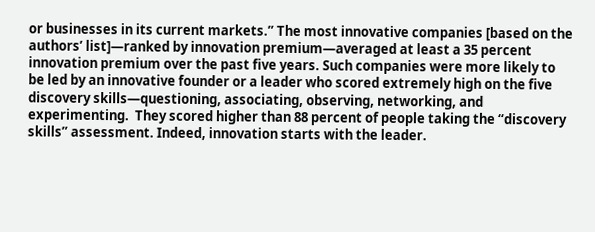or businesses in its current markets.” The most innovative companies [based on the authors’ list]—ranked by innovation premium—averaged at least a 35 percent innovation premium over the past five years. Such companies were more likely to be led by an innovative founder or a leader who scored extremely high on the five discovery skills—questioning, associating, observing, networking, and experimenting.  They scored higher than 88 percent of people taking the “discovery skills” assessment. Indeed, innovation starts with the leader.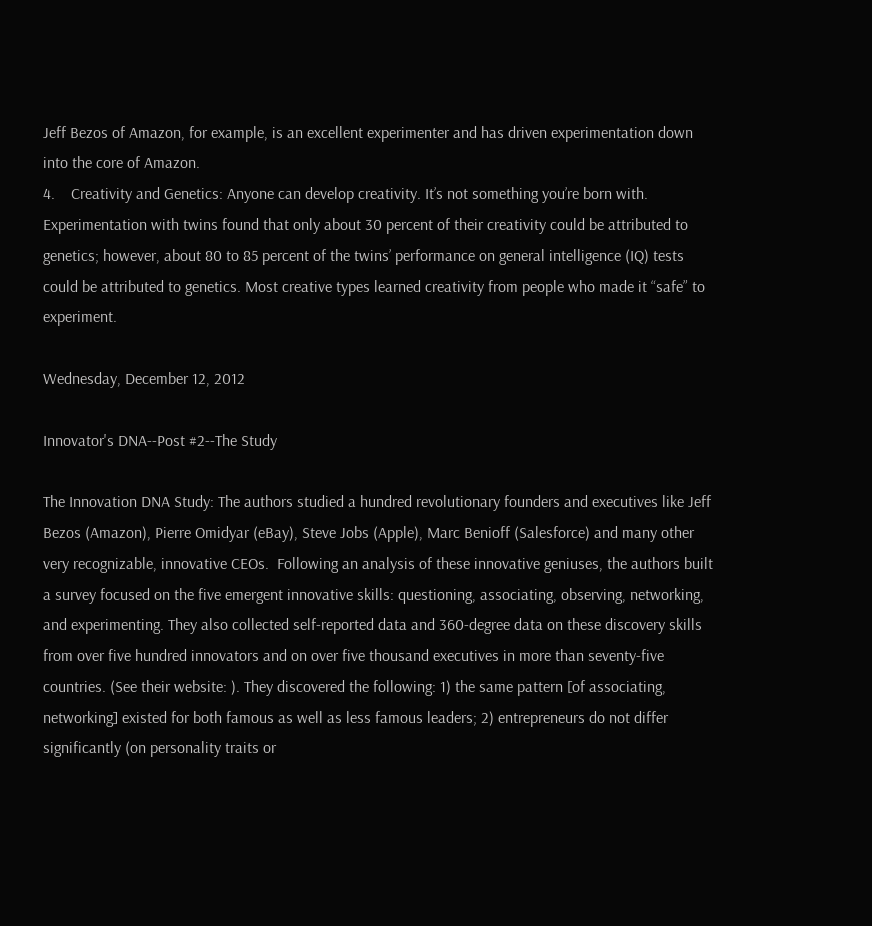Jeff Bezos of Amazon, for example, is an excellent experimenter and has driven experimentation down into the core of Amazon.
4.    Creativity and Genetics: Anyone can develop creativity. It’s not something you’re born with. Experimentation with twins found that only about 30 percent of their creativity could be attributed to genetics; however, about 80 to 85 percent of the twins’ performance on general intelligence (IQ) tests could be attributed to genetics. Most creative types learned creativity from people who made it “safe” to experiment.

Wednesday, December 12, 2012

Innovator's DNA--Post #2--The Study

The Innovation DNA Study: The authors studied a hundred revolutionary founders and executives like Jeff Bezos (Amazon), Pierre Omidyar (eBay), Steve Jobs (Apple), Marc Benioff (Salesforce) and many other very recognizable, innovative CEOs.  Following an analysis of these innovative geniuses, the authors built a survey focused on the five emergent innovative skills: questioning, associating, observing, networking, and experimenting. They also collected self-reported data and 360-degree data on these discovery skills from over five hundred innovators and on over five thousand executives in more than seventy-five countries. (See their website: ). They discovered the following: 1) the same pattern [of associating, networking] existed for both famous as well as less famous leaders; 2) entrepreneurs do not differ significantly (on personality traits or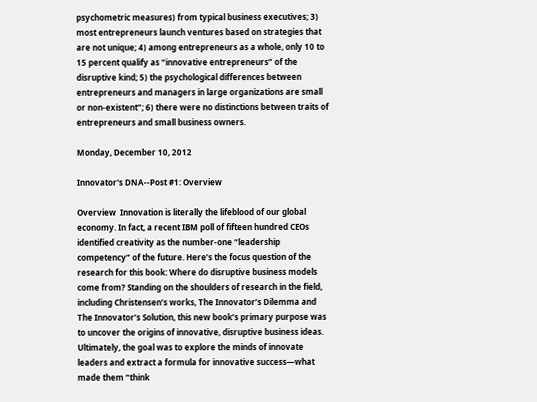psychometric measures) from typical business executives; 3) most entrepreneurs launch ventures based on strategies that are not unique; 4) among entrepreneurs as a whole, only 10 to 15 percent qualify as “innovative entrepreneurs” of the disruptive kind; 5) the psychological differences between entrepreneurs and managers in large organizations are small or non-existent”; 6) there were no distinctions between traits of entrepreneurs and small business owners.

Monday, December 10, 2012

Innovator's DNA--Post #1: Overview

Overview  Innovation is literally the lifeblood of our global economy. In fact, a recent IBM poll of fifteen hundred CEOs identified creativity as the number-one “leadership competency” of the future. Here’s the focus question of the research for this book: Where do disruptive business models come from? Standing on the shoulders of research in the field, including Christensen’s works, The Innovator’s Dilemma and The Innovator’s Solution, this new book’s primary purpose was to uncover the origins of innovative, disruptive business ideas. Ultimately, the goal was to explore the minds of innovate leaders and extract a formula for innovative success—what made them “think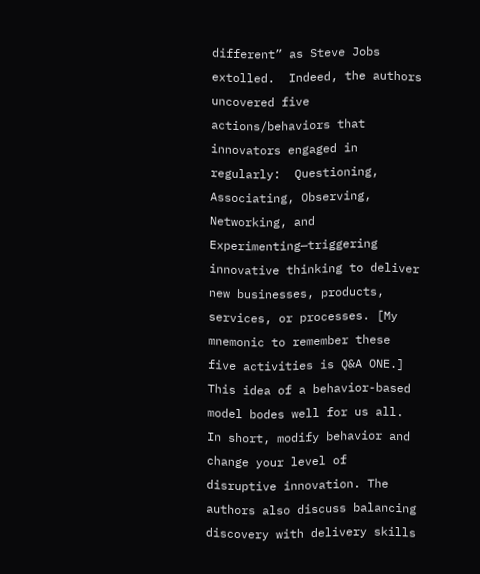different” as Steve Jobs extolled.  Indeed, the authors uncovered five actions/behaviors that innovators engaged in regularly:  Questioning, Associating, Observing, Networking, and Experimenting—triggering innovative thinking to deliver new businesses, products, services, or processes. [My mnemonic to remember these five activities is Q&A ONE.]  This idea of a behavior-based model bodes well for us all. In short, modify behavior and change your level of disruptive innovation. The authors also discuss balancing discovery with delivery skills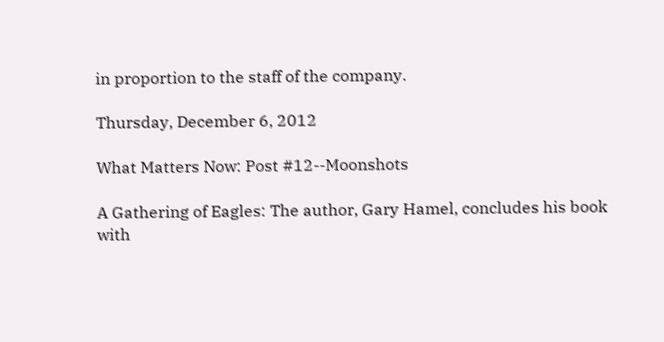in proportion to the staff of the company.

Thursday, December 6, 2012

What Matters Now: Post #12--Moonshots

A Gathering of Eagles: The author, Gary Hamel, concludes his book with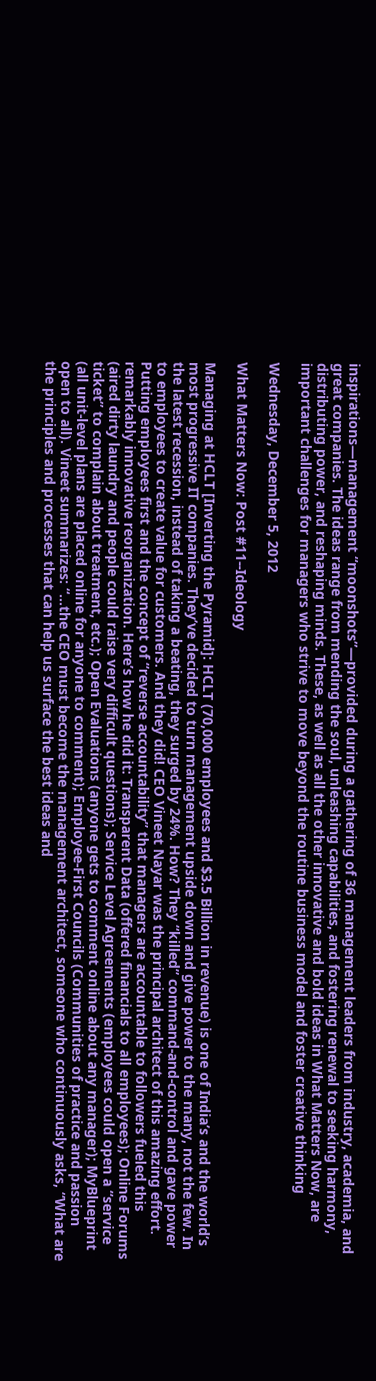inspirations—management “moonshots”—provided during a gathering of 36 management leaders from industry, academia, and great companies. The ideas range from mending the soul, unleashing capabilities, and fostering renewal to seeking harmony, distributing power, and reshaping minds. These, as well as all the other innovative and bold ideas in What Matters Now, are important challenges for managers who strive to move beyond the routine business model and foster creative thinking

Wednesday, December 5, 2012

What Matters Now: Post #11--Ideology

Managing at HCLT [Inverting the Pyramid]: HCLT (70,000 employees and $3.5 Billion in revenue) is one of India’s and the world’s most progressive IT companies. They’ve decided to turn management upside down and give power to the many, not the few. In the latest recession, instead of taking a beating, they surged by 24%. How? They “killed” command-and-control and gave power to employees to create value for customers. And they did! CEO Vineet Nayar was the principal architect of this amazing effort. Putting employees first and the concept of “reverse accountability” that managers are accountable to followers fueled this remarkably innovative reorganization. Here’s how he did it: Transparent Data (offered financials to all employees); Online Forums (aired dirty laundry and people could raise very difficult questions); Service Level Agreements (employees could open a “service ticket” to complain about treatment, etc.); Open Evaluations (anyone gets to comment online about any manager); MyBlueprint (all unit-level plans are placed online for anyone to comment); Employee-First Councils (Communities of practice and passion open to all). Vineet summarizes: “…the CEO must become the management architect, someone who continuously asks, “What are the principles and processes that can help us surface the best ideas and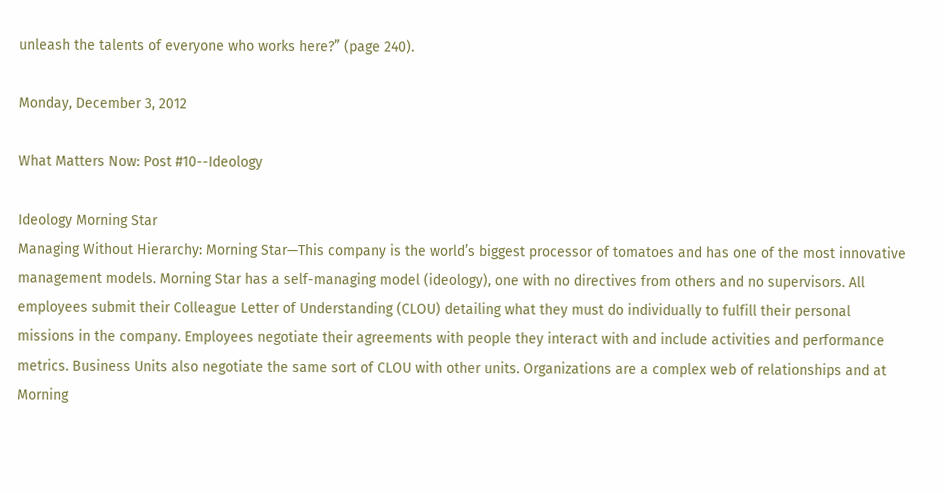unleash the talents of everyone who works here?” (page 240).

Monday, December 3, 2012

What Matters Now: Post #10--Ideology

Ideology Morning Star
Managing Without Hierarchy: Morning Star—This company is the world’s biggest processor of tomatoes and has one of the most innovative management models. Morning Star has a self-managing model (ideology), one with no directives from others and no supervisors. All employees submit their Colleague Letter of Understanding (CLOU) detailing what they must do individually to fulfill their personal missions in the company. Employees negotiate their agreements with people they interact with and include activities and performance metrics. Business Units also negotiate the same sort of CLOU with other units. Organizations are a complex web of relationships and at Morning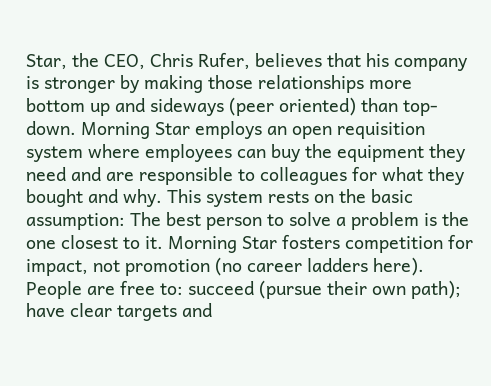Star, the CEO, Chris Rufer, believes that his company is stronger by making those relationships more bottom up and sideways (peer oriented) than top-down. Morning Star employs an open requisition system where employees can buy the equipment they need and are responsible to colleagues for what they bought and why. This system rests on the basic assumption: The best person to solve a problem is the one closest to it. Morning Star fosters competition for impact, not promotion (no career ladders here). People are free to: succeed (pursue their own path); have clear targets and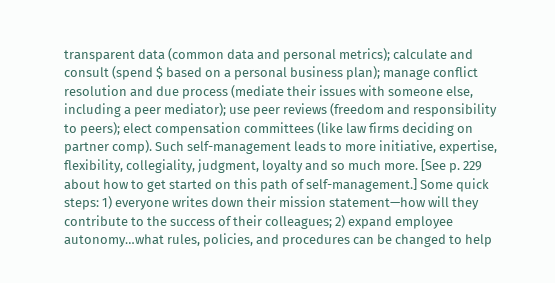transparent data (common data and personal metrics); calculate and consult (spend $ based on a personal business plan); manage conflict resolution and due process (mediate their issues with someone else, including a peer mediator); use peer reviews (freedom and responsibility to peers); elect compensation committees (like law firms deciding on partner comp). Such self-management leads to more initiative, expertise, flexibility, collegiality, judgment, loyalty and so much more. [See p. 229 about how to get started on this path of self-management.] Some quick steps: 1) everyone writes down their mission statement—how will they contribute to the success of their colleagues; 2) expand employee autonomy…what rules, policies, and procedures can be changed to help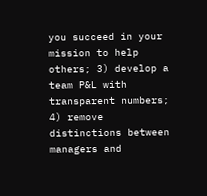you succeed in your mission to help others; 3) develop a team P&L with transparent numbers; 4) remove distinctions between managers and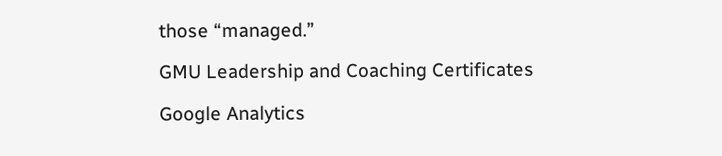those “managed.”

GMU Leadership and Coaching Certificates

Google Analytics